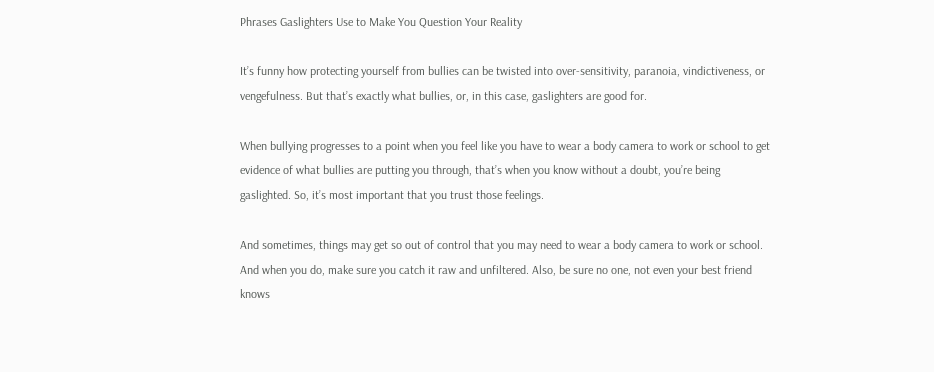Phrases Gaslighters Use to Make You Question Your Reality

It’s funny how protecting yourself from bullies can be twisted into over-sensitivity, paranoia, vindictiveness, or vengefulness. But that’s exactly what bullies, or, in this case, gaslighters are good for.

When bullying progresses to a point when you feel like you have to wear a body camera to work or school to get evidence of what bullies are putting you through, that’s when you know without a doubt, you’re being gaslighted. So, it’s most important that you trust those feelings.

And sometimes, things may get so out of control that you may need to wear a body camera to work or school. And when you do, make sure you catch it raw and unfiltered. Also, be sure no one, not even your best friend knows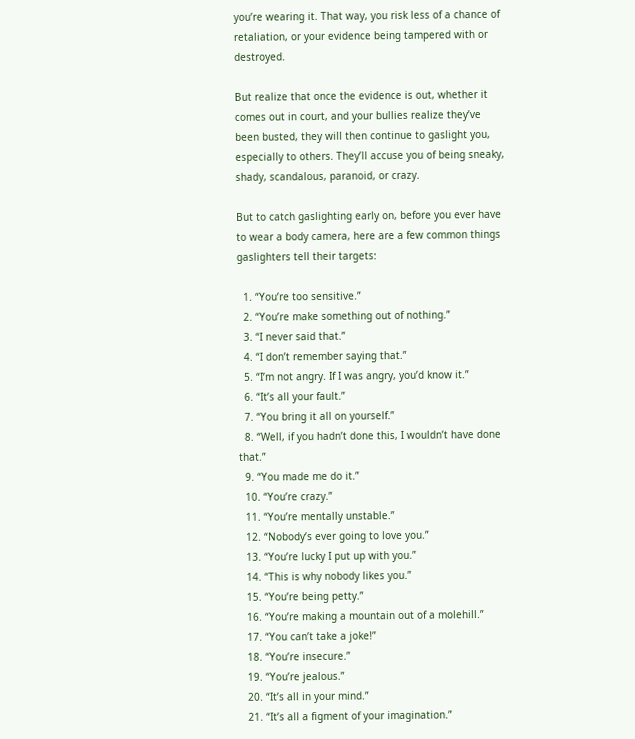you’re wearing it. That way, you risk less of a chance of retaliation, or your evidence being tampered with or destroyed.

But realize that once the evidence is out, whether it comes out in court, and your bullies realize they’ve been busted, they will then continue to gaslight you, especially to others. They’ll accuse you of being sneaky, shady, scandalous, paranoid, or crazy.

But to catch gaslighting early on, before you ever have to wear a body camera, here are a few common things gaslighters tell their targets:

  1. “You’re too sensitive.”
  2. “You’re make something out of nothing.”
  3. “I never said that.”
  4. “I don’t remember saying that.”
  5. “I’m not angry. If I was angry, you’d know it.”
  6. “It’s all your fault.”
  7. “You bring it all on yourself.”
  8. “Well, if you hadn’t done this, I wouldn’t have done that.”
  9. “You made me do it.”
  10. “You’re crazy.”
  11. “You’re mentally unstable.”
  12. “Nobody’s ever going to love you.”
  13. “You’re lucky I put up with you.”
  14. “This is why nobody likes you.”
  15. “You’re being petty.”
  16. “You’re making a mountain out of a molehill.”
  17. “You can’t take a joke!”
  18. “You’re insecure.”
  19. “You’re jealous.”
  20. “It’s all in your mind.”
  21. “It’s all a figment of your imagination.”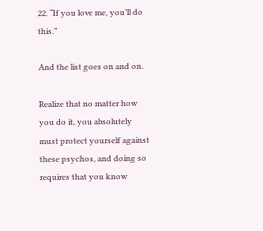22. “If you love me, you’ll do this.”

And the list goes on and on.

Realize that no matter how you do it, you absolutely must protect yourself against these psychos, and doing so requires that you know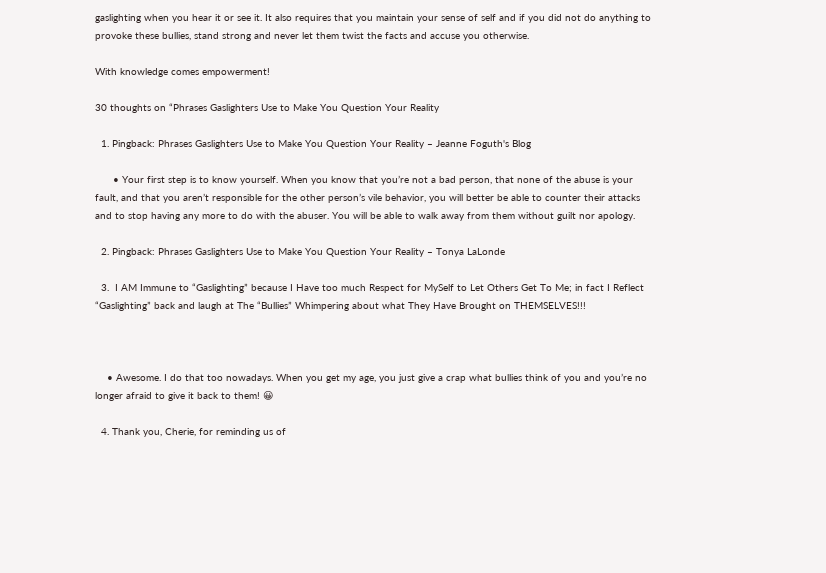gaslighting when you hear it or see it. It also requires that you maintain your sense of self and if you did not do anything to provoke these bullies, stand strong and never let them twist the facts and accuse you otherwise.

With knowledge comes empowerment!

30 thoughts on “Phrases Gaslighters Use to Make You Question Your Reality

  1. Pingback: Phrases Gaslighters Use to Make You Question Your Reality – Jeanne Foguth's Blog

      • Your first step is to know yourself. When you know that you’re not a bad person, that none of the abuse is your fault, and that you aren’t responsible for the other person’s vile behavior, you will better be able to counter their attacks and to stop having any more to do with the abuser. You will be able to walk away from them without guilt nor apology.

  2. Pingback: Phrases Gaslighters Use to Make You Question Your Reality – Tonya LaLonde

  3.  I AM Immune to “Gaslighting” because I Have too much Respect for MySelf to Let Others Get To Me; in fact I Reflect “Gaslighting” back and laugh at The “Bullies” Whimpering about what They Have Brought on THEMSELVES!!!



    • Awesome. I do that too nowadays. When you get my age, you just give a crap what bullies think of you and you’re no longer afraid to give it back to them! 😀

  4. Thank you, Cherie, for reminding us of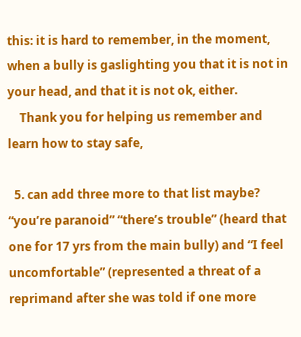this: it is hard to remember, in the moment, when a bully is gaslighting you that it is not in your head, and that it is not ok, either.
    Thank you for helping us remember and learn how to stay safe,

  5. can add three more to that list maybe? “you’re paranoid” “there’s trouble” (heard that one for 17 yrs from the main bully) and “I feel uncomfortable” (represented a threat of a reprimand after she was told if one more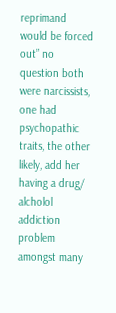reprimand would be forced out” no question both were narcissists, one had psychopathic traits, the other likely, add her having a drug/ alcholol addiction problem amongst many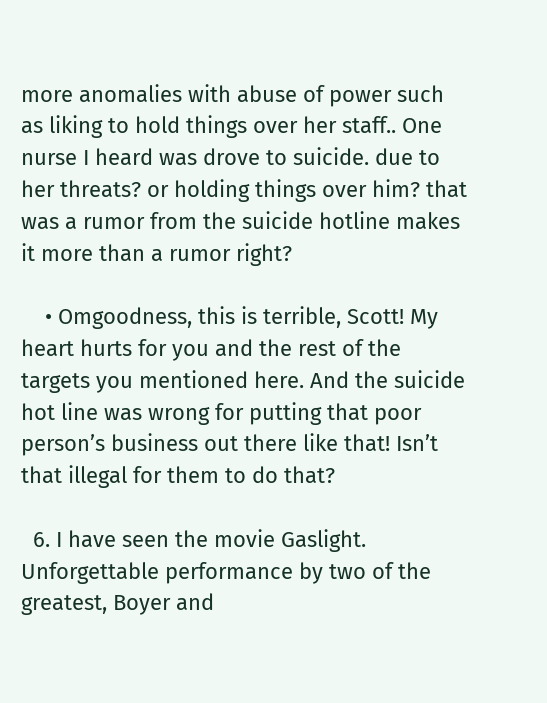more anomalies with abuse of power such as liking to hold things over her staff.. One nurse I heard was drove to suicide. due to her threats? or holding things over him? that was a rumor from the suicide hotline makes it more than a rumor right?

    • Omgoodness, this is terrible, Scott! My heart hurts for you and the rest of the targets you mentioned here. And the suicide hot line was wrong for putting that poor person’s business out there like that! Isn’t that illegal for them to do that?

  6. I have seen the movie Gaslight. Unforgettable performance by two of the greatest, Boyer and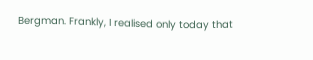Bergman. Frankly, I realised only today that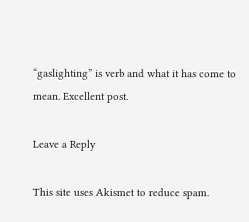“gaslighting” is verb and what it has come to mean. Excellent post.

Leave a Reply

This site uses Akismet to reduce spam.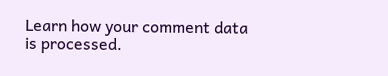Learn how your comment data is processed.